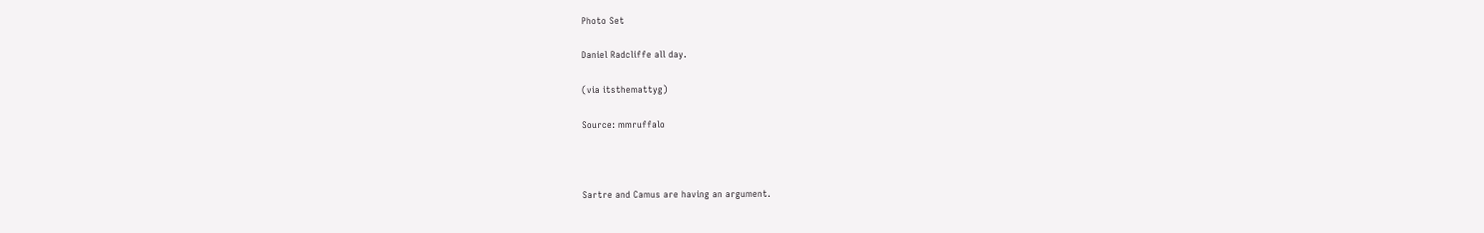Photo Set

Daniel Radcliffe all day.

(via itsthemattyg)

Source: mmruffalo



Sartre and Camus are having an argument.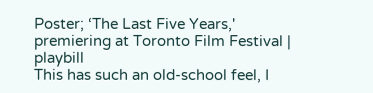Poster; ‘The Last Five Years,' premiering at Toronto Film Festival | playbill
This has such an old-school feel, I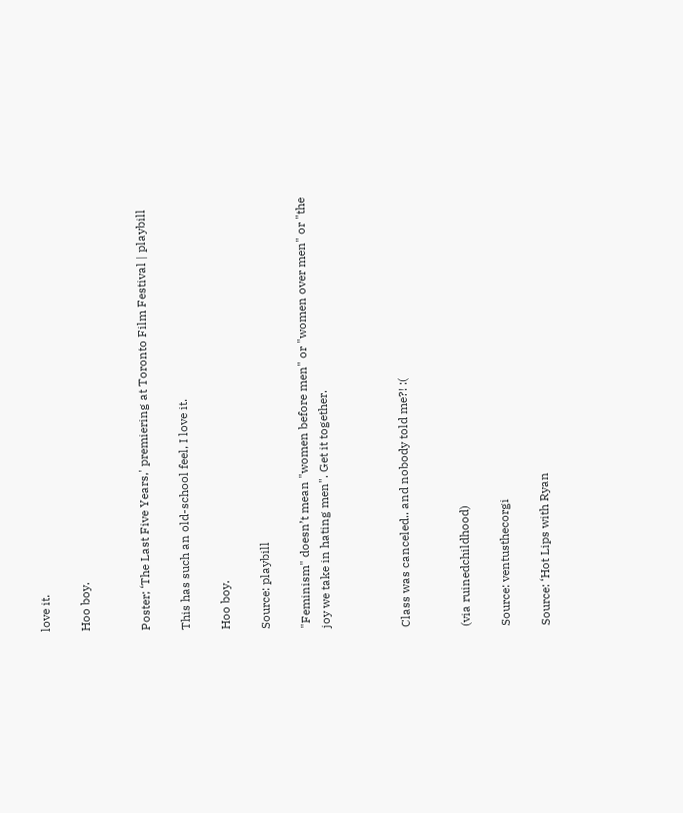love it.

Hoo boy.


Poster; ‘The Last Five Years,' premiering at Toronto Film Festival | playbill

This has such an old-school feel, I love it.

Hoo boy.

Source: playbill

"Feminism" doesn’t mean "women before men" or "women over men" or "the joy we take in hating men". Get it together.



Class was canceled.. and nobody told me?! :(


(via ruinedchildhood)

Source: ventusthecorgi

Source: ‘Hot Lips with Ryan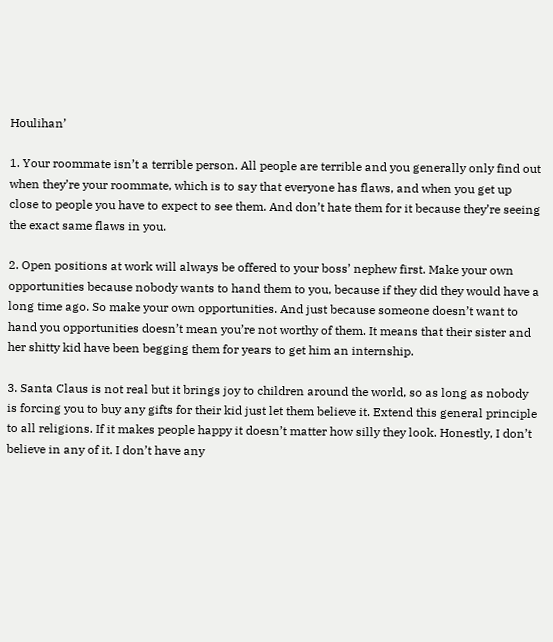Houlihan’

1. Your roommate isn’t a terrible person. All people are terrible and you generally only find out when they’re your roommate, which is to say that everyone has flaws, and when you get up close to people you have to expect to see them. And don’t hate them for it because they’re seeing the exact same flaws in you.

2. Open positions at work will always be offered to your boss’ nephew first. Make your own opportunities because nobody wants to hand them to you, because if they did they would have a long time ago. So make your own opportunities. And just because someone doesn’t want to hand you opportunities doesn’t mean you’re not worthy of them. It means that their sister and her shitty kid have been begging them for years to get him an internship.

3. Santa Claus is not real but it brings joy to children around the world, so as long as nobody is forcing you to buy any gifts for their kid just let them believe it. Extend this general principle to all religions. If it makes people happy it doesn’t matter how silly they look. Honestly, I don’t believe in any of it. I don’t have any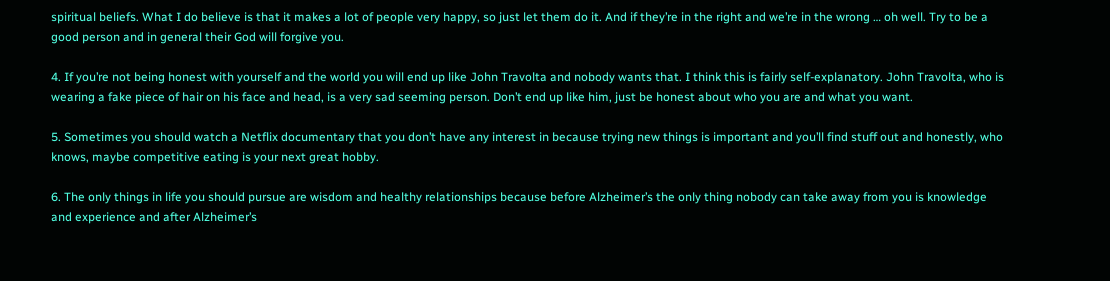spiritual beliefs. What I do believe is that it makes a lot of people very happy, so just let them do it. And if they’re in the right and we’re in the wrong … oh well. Try to be a good person and in general their God will forgive you.

4. If you’re not being honest with yourself and the world you will end up like John Travolta and nobody wants that. I think this is fairly self-explanatory. John Travolta, who is wearing a fake piece of hair on his face and head, is a very sad seeming person. Don’t end up like him, just be honest about who you are and what you want.

5. Sometimes you should watch a Netflix documentary that you don’t have any interest in because trying new things is important and you’ll find stuff out and honestly, who knows, maybe competitive eating is your next great hobby.

6. The only things in life you should pursue are wisdom and healthy relationships because before Alzheimer’s the only thing nobody can take away from you is knowledge and experience and after Alzheimer’s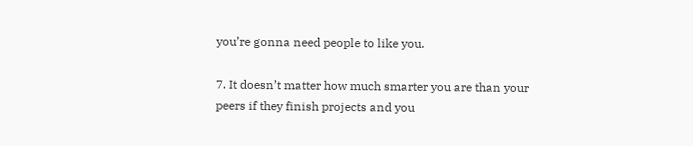you’re gonna need people to like you.

7. It doesn’t matter how much smarter you are than your peers if they finish projects and you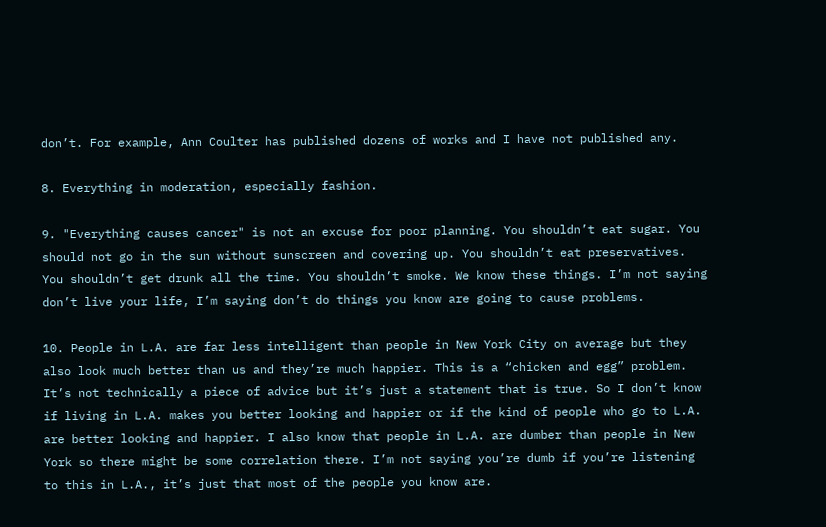don’t. For example, Ann Coulter has published dozens of works and I have not published any.

8. Everything in moderation, especially fashion.

9. "Everything causes cancer" is not an excuse for poor planning. You shouldn’t eat sugar. You should not go in the sun without sunscreen and covering up. You shouldn’t eat preservatives. You shouldn’t get drunk all the time. You shouldn’t smoke. We know these things. I’m not saying don’t live your life, I’m saying don’t do things you know are going to cause problems.

10. People in L.A. are far less intelligent than people in New York City on average but they also look much better than us and they’re much happier. This is a “chicken and egg” problem. It’s not technically a piece of advice but it’s just a statement that is true. So I don’t know if living in L.A. makes you better looking and happier or if the kind of people who go to L.A. are better looking and happier. I also know that people in L.A. are dumber than people in New York so there might be some correlation there. I’m not saying you’re dumb if you’re listening to this in L.A., it’s just that most of the people you know are.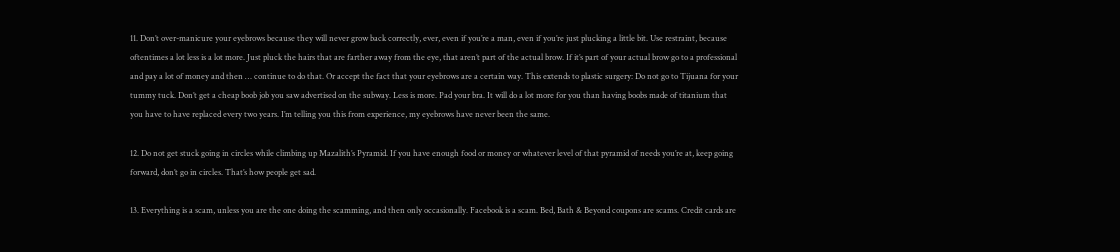11. Don’t over-manicure your eyebrows because they will never grow back correctly, ever, even if you’re a man, even if you’re just plucking a little bit. Use restraint, because oftentimes a lot less is a lot more. Just pluck the hairs that are farther away from the eye, that aren’t part of the actual brow. If it’s part of your actual brow go to a professional and pay a lot of money and then … continue to do that. Or accept the fact that your eyebrows are a certain way. This extends to plastic surgery: Do not go to Tijuana for your tummy tuck. Don’t get a cheap boob job you saw advertised on the subway. Less is more. Pad your bra. It will do a lot more for you than having boobs made of titanium that you have to have replaced every two years. I’m telling you this from experience, my eyebrows have never been the same.

12. Do not get stuck going in circles while climbing up Mazalith’s Pyramid. If you have enough food or money or whatever level of that pyramid of needs you’re at, keep going forward, don’t go in circles. That’s how people get sad.

13. Everything is a scam, unless you are the one doing the scamming, and then only occasionally. Facebook is a scam. Bed, Bath & Beyond coupons are scams. Credit cards are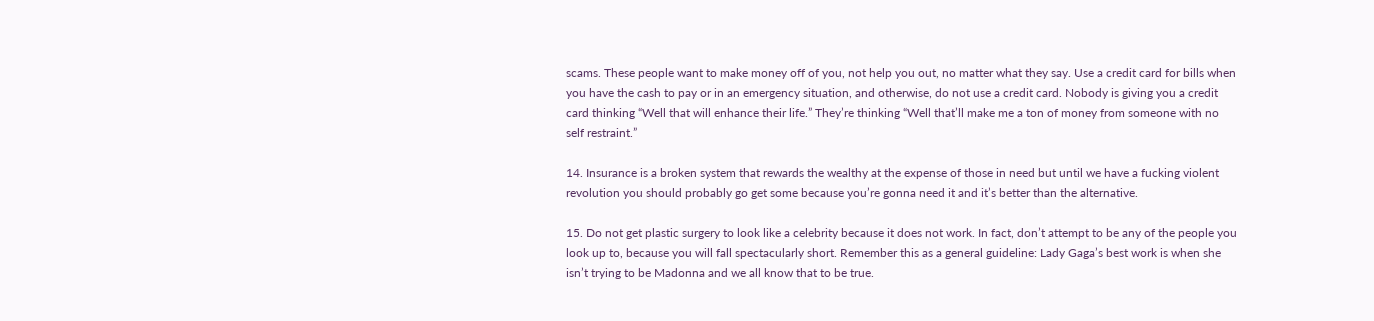scams. These people want to make money off of you, not help you out, no matter what they say. Use a credit card for bills when you have the cash to pay or in an emergency situation, and otherwise, do not use a credit card. Nobody is giving you a credit card thinking “Well that will enhance their life.” They’re thinking “Well that’ll make me a ton of money from someone with no self restraint.”

14. Insurance is a broken system that rewards the wealthy at the expense of those in need but until we have a fucking violent revolution you should probably go get some because you’re gonna need it and it’s better than the alternative.

15. Do not get plastic surgery to look like a celebrity because it does not work. In fact, don’t attempt to be any of the people you look up to, because you will fall spectacularly short. Remember this as a general guideline: Lady Gaga’s best work is when she isn’t trying to be Madonna and we all know that to be true.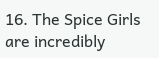16. The Spice Girls are incredibly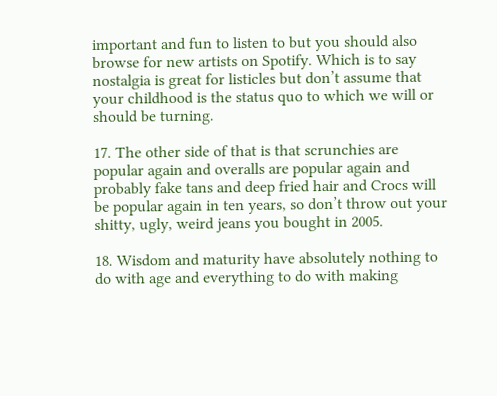important and fun to listen to but you should also browse for new artists on Spotify. Which is to say nostalgia is great for listicles but don’t assume that your childhood is the status quo to which we will or should be turning.

17. The other side of that is that scrunchies are popular again and overalls are popular again and probably fake tans and deep fried hair and Crocs will be popular again in ten years, so don’t throw out your shitty, ugly, weird jeans you bought in 2005.

18. Wisdom and maturity have absolutely nothing to do with age and everything to do with making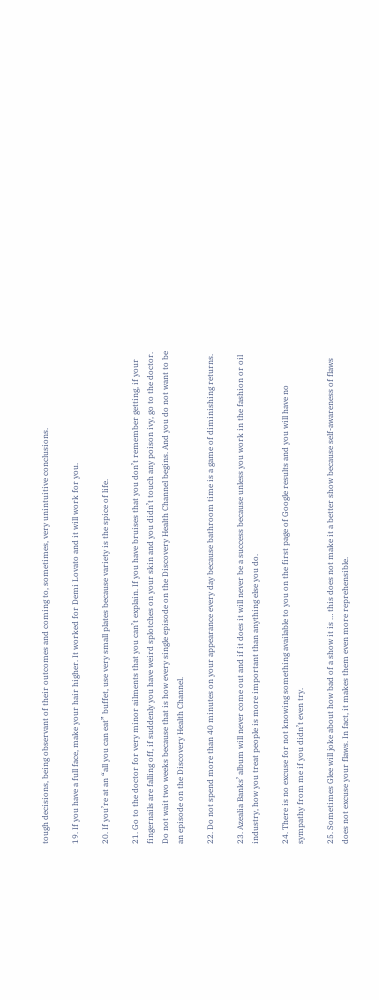tough decisions, being observant of their outcomes and coming to, sometimes, very unintuitive conclusions.

19. If you have a full face, make your hair higher. It worked for Demi Lovato and it will work for you.

20. If you’re at an “all you can eat” buffet, use very small plates because variety is the spice of life.

21. Go to the doctor for very minor ailments that you can’t explain. If you have bruises that you don’t remember getting, if your fingernails are falling off, if suddenly you have weird splotches on your skin and you didn’t touch any poison ivy, go to the doctor. Do not wait two weeks because that is how every single episode on the Discovery Health Channel begins. And you do not want to be an episode on the Discovery Health Channel.

22. Do not spend more than 40 minutes on your appearance every day because bathroom time is a game of diminishing returns.

23. Azealia Banks’ album will never come out and if it does it will never be a success because unless you work in the fashion or oil industry, how you treat people is more important than anything else you do.

24. There is no excuse for not knowing something available to you on the first page of Google results and you will have no sympathy from me if you didn’t even try.

25. Sometimes Glee will joke about how bad of a show it is … this does not make it a better show because self-awareness of flaws does not excuse your flaws. In fact, it makes them even more reprehensible.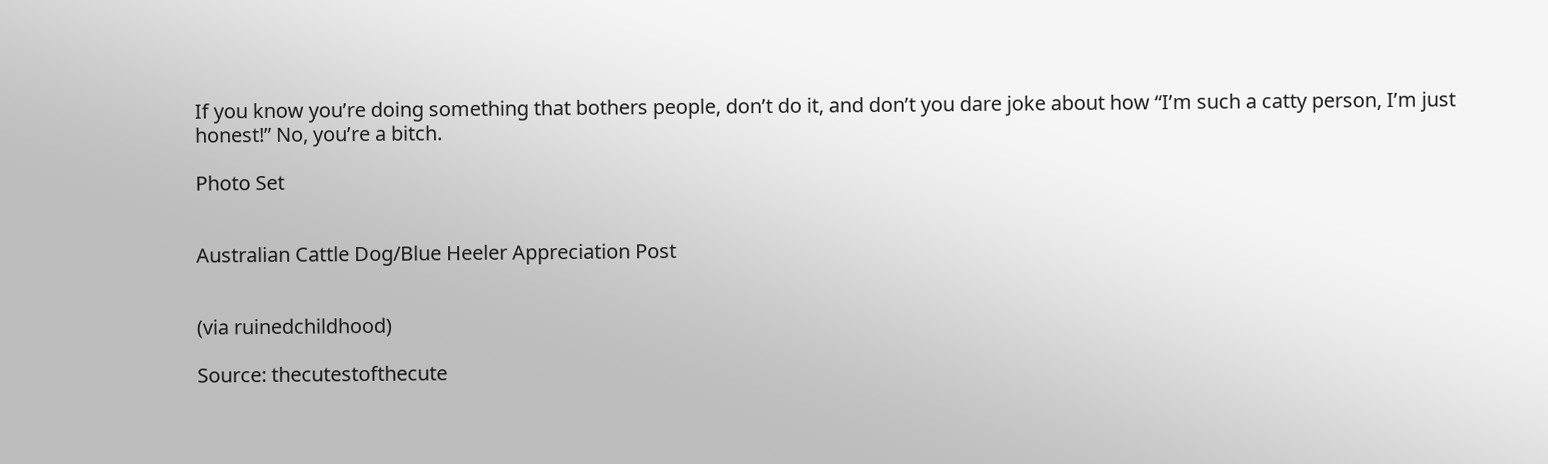If you know you’re doing something that bothers people, don’t do it, and don’t you dare joke about how “I’m such a catty person, I’m just honest!” No, you’re a bitch.

Photo Set


Australian Cattle Dog/Blue Heeler Appreciation Post


(via ruinedchildhood)

Source: thecutestofthecute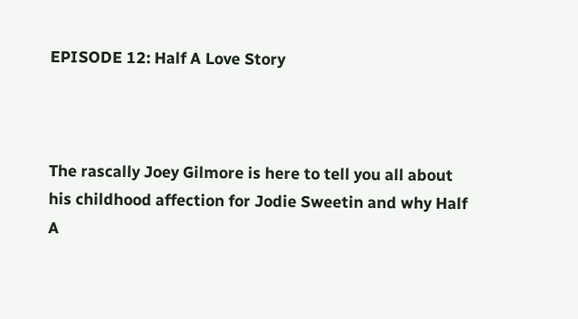EPISODE 12: Half A Love Story



The rascally Joey Gilmore is here to tell you all about his childhood affection for Jodie Sweetin and why Half A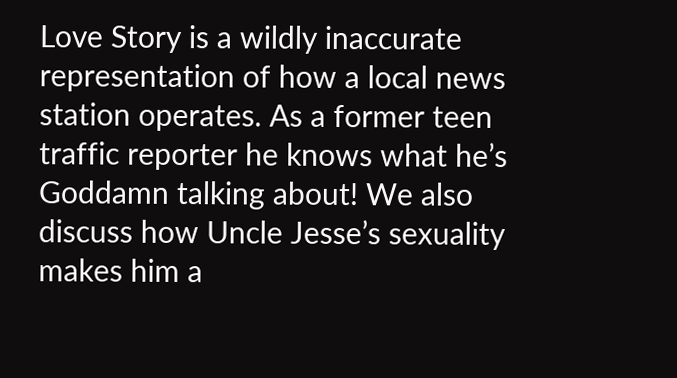Love Story is a wildly inaccurate representation of how a local news station operates. As a former teen traffic reporter he knows what he’s Goddamn talking about! We also discuss how Uncle Jesse’s sexuality makes him a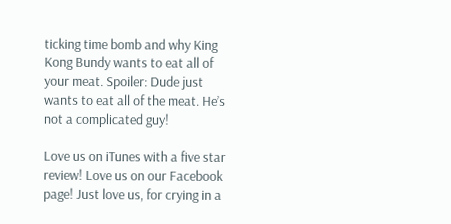ticking time bomb and why King Kong Bundy wants to eat all of your meat. Spoiler: Dude just wants to eat all of the meat. He’s not a complicated guy!

Love us on iTunes with a five star review! Love us on our Facebook page! Just love us, for crying in a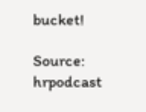bucket!

Source: hrpodcast